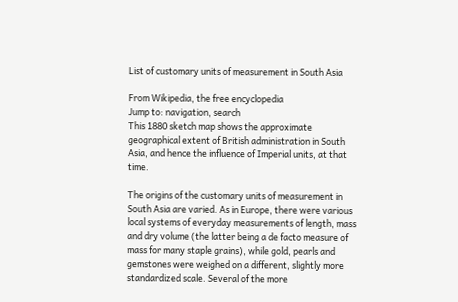List of customary units of measurement in South Asia

From Wikipedia, the free encyclopedia
Jump to: navigation, search
This 1880 sketch map shows the approximate geographical extent of British administration in South Asia, and hence the influence of Imperial units, at that time.

The origins of the customary units of measurement in South Asia are varied. As in Europe, there were various local systems of everyday measurements of length, mass and dry volume (the latter being a de facto measure of mass for many staple grains), while gold, pearls and gemstones were weighed on a different, slightly more standardized scale. Several of the more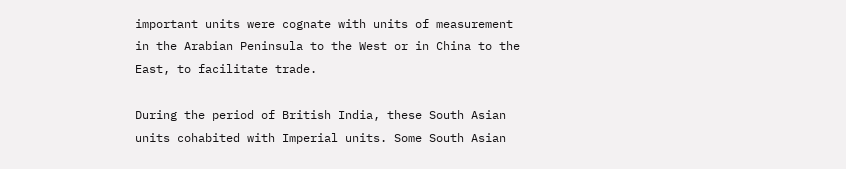important units were cognate with units of measurement in the Arabian Peninsula to the West or in China to the East, to facilitate trade.

During the period of British India, these South Asian units cohabited with Imperial units. Some South Asian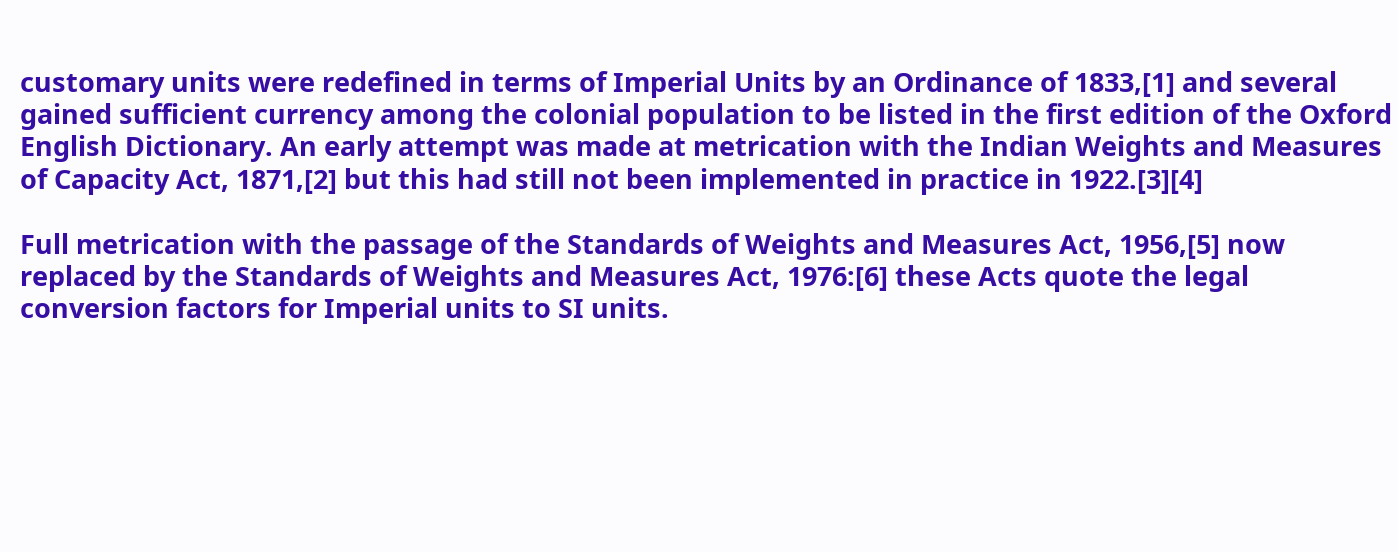customary units were redefined in terms of Imperial Units by an Ordinance of 1833,[1] and several gained sufficient currency among the colonial population to be listed in the first edition of the Oxford English Dictionary. An early attempt was made at metrication with the Indian Weights and Measures of Capacity Act, 1871,[2] but this had still not been implemented in practice in 1922.[3][4]

Full metrication with the passage of the Standards of Weights and Measures Act, 1956,[5] now replaced by the Standards of Weights and Measures Act, 1976:[6] these Acts quote the legal conversion factors for Imperial units to SI units.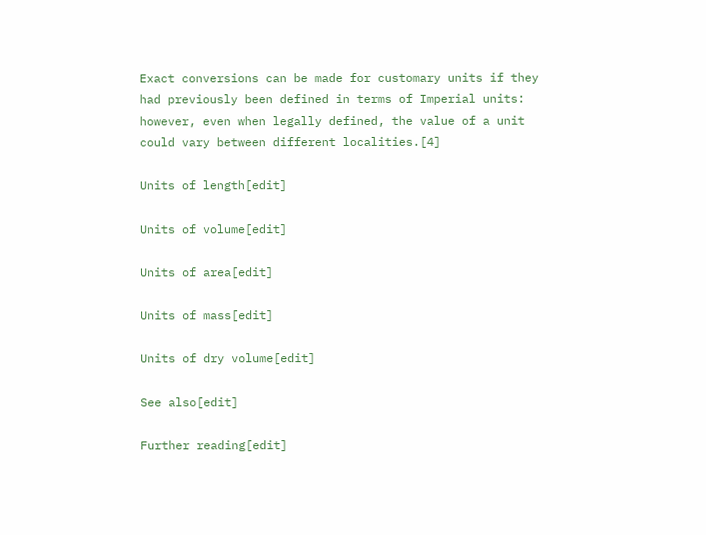Exact conversions can be made for customary units if they had previously been defined in terms of Imperial units: however, even when legally defined, the value of a unit could vary between different localities.[4]

Units of length[edit]

Units of volume[edit]

Units of area[edit]

Units of mass[edit]

Units of dry volume[edit]

See also[edit]

Further reading[edit]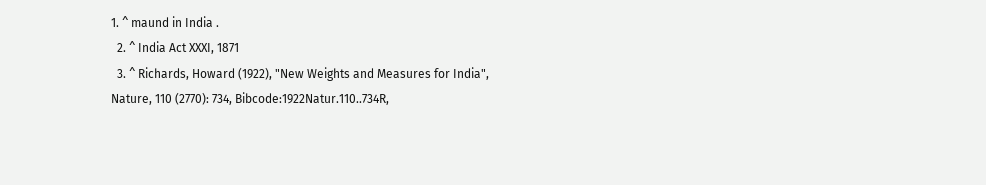1. ^ maund in India .
  2. ^ India Act XXXI, 1871
  3. ^ Richards, Howard (1922), "New Weights and Measures for India", Nature, 110 (2770): 734, Bibcode:1922Natur.110..734R,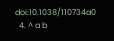doi:10.1038/110734a0
  4. ^ a b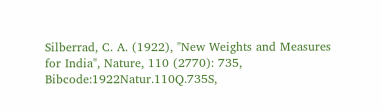Silberrad, C. A. (1922), "New Weights and Measures for India", Nature, 110 (2770): 735, Bibcode:1922Natur.110Q.735S,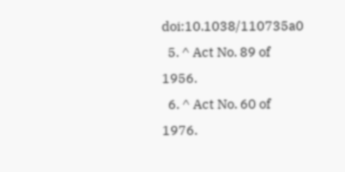doi:10.1038/110735a0
  5. ^ Act No. 89 of 1956.
  6. ^ Act No. 60 of 1976.